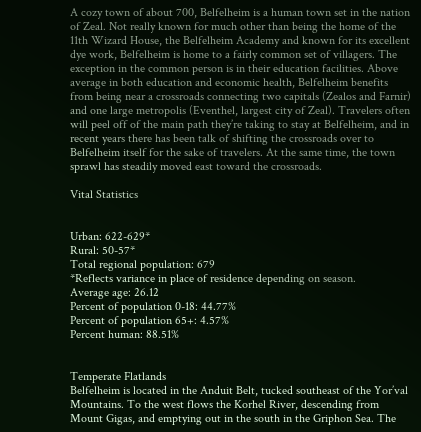A cozy town of about 700, Belfelheim is a human town set in the nation of Zeal. Not really known for much other than being the home of the 11th Wizard House, the Belfelheim Academy and known for its excellent dye work, Belfelheim is home to a fairly common set of villagers. The exception in the common person is in their education facilities. Above average in both education and economic health, Belfelheim benefits from being near a crossroads connecting two capitals (Zealos and Farnir) and one large metropolis (Eventhel, largest city of Zeal). Travelers often will peel off of the main path they’re taking to stay at Belfelheim, and in recent years there has been talk of shifting the crossroads over to Belfelheim itself for the sake of travelers. At the same time, the town sprawl has steadily moved east toward the crossroads.

Vital Statistics


Urban: 622-629*
Rural: 50-57*
Total regional population: 679
*Reflects variance in place of residence depending on season.
Average age: 26.12
Percent of population 0-18: 44.77%
Percent of population 65+: 4.57%
Percent human: 88.51%


Temperate Flatlands
Belfelheim is located in the Anduit Belt, tucked southeast of the Yor’val Mountains. To the west flows the Korhel River, descending from Mount Gigas, and emptying out in the south in the Griphon Sea. The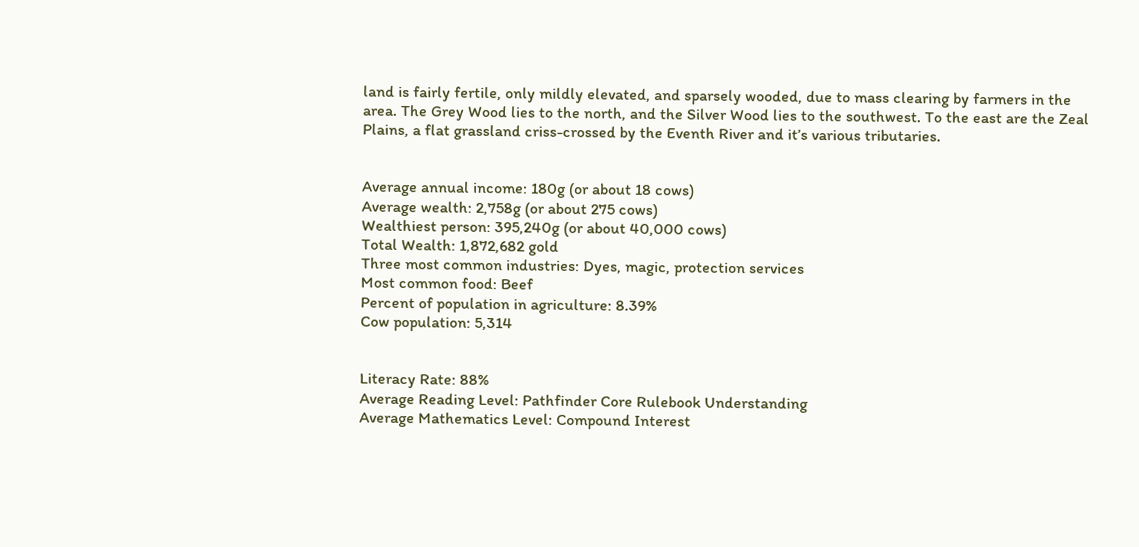land is fairly fertile, only mildly elevated, and sparsely wooded, due to mass clearing by farmers in the area. The Grey Wood lies to the north, and the Silver Wood lies to the southwest. To the east are the Zeal Plains, a flat grassland criss-crossed by the Eventh River and it’s various tributaries.


Average annual income: 180g (or about 18 cows)
Average wealth: 2,758g (or about 275 cows)
Wealthiest person: 395,240g (or about 40,000 cows)
Total Wealth: 1,872,682 gold
Three most common industries: Dyes, magic, protection services
Most common food: Beef
Percent of population in agriculture: 8.39%
Cow population: 5,314


Literacy Rate: 88%
Average Reading Level: Pathfinder Core Rulebook Understanding
Average Mathematics Level: Compound Interest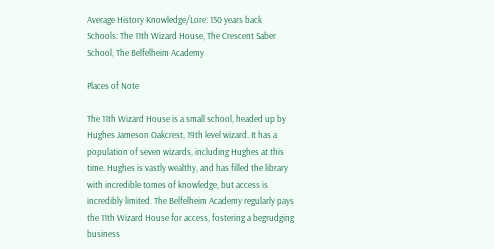Average History Knowledge/Lore: 150 years back
Schools: The 11th Wizard House, The Crescent Saber School, The Belfelheim Academy

Places of Note

The 11th Wizard House is a small school, headed up by Hughes Jameson Oakcrest, 19th level wizard. It has a population of seven wizards, including Hughes at this time. Hughes is vastly wealthy, and has filled the library with incredible tomes of knowledge, but access is incredibly limited. The Belfelheim Academy regularly pays the 11th Wizard House for access, fostering a begrudging business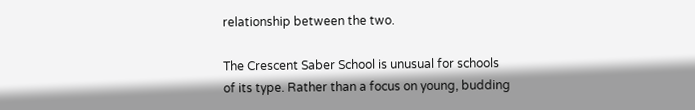relationship between the two.

The Crescent Saber School is unusual for schools of its type. Rather than a focus on young, budding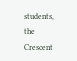students, the Crescent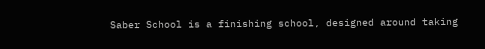Saber School is a finishing school, designed around taking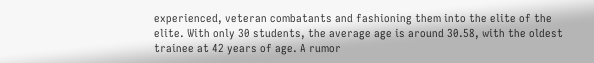experienced, veteran combatants and fashioning them into the elite of the elite. With only 30 students, the average age is around 30.58, with the oldest trainee at 42 years of age. A rumor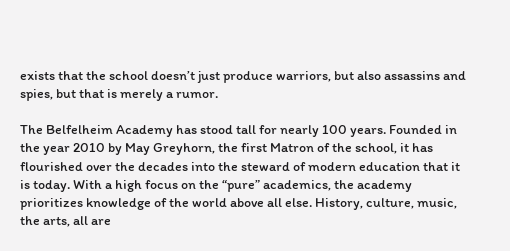exists that the school doesn’t just produce warriors, but also assassins and spies, but that is merely a rumor.

The Belfelheim Academy has stood tall for nearly 100 years. Founded in the year 2010 by May Greyhorn, the first Matron of the school, it has flourished over the decades into the steward of modern education that it is today. With a high focus on the “pure” academics, the academy prioritizes knowledge of the world above all else. History, culture, music, the arts, all are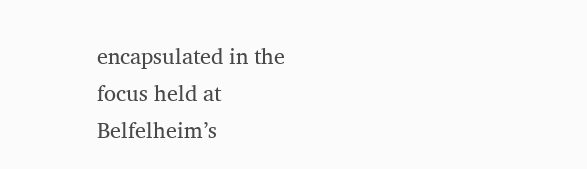encapsulated in the focus held at Belfelheim’s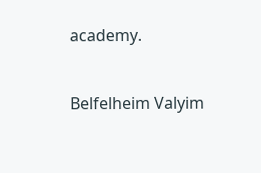academy.


Belfelheim Valyim